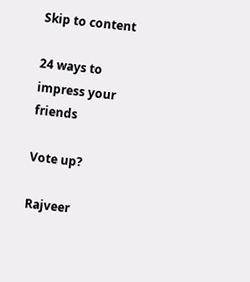Skip to content

24 ways to impress your friends

Vote up?

Rajveer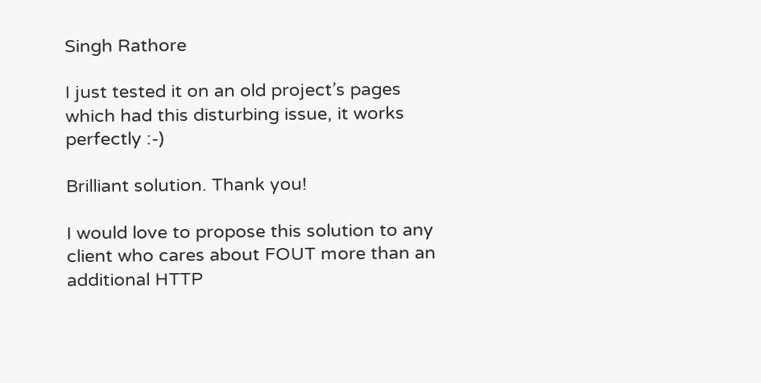Singh Rathore

I just tested it on an old project’s pages which had this disturbing issue, it works perfectly :-)

Brilliant solution. Thank you!

I would love to propose this solution to any client who cares about FOUT more than an additional HTTP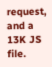request, and a 13K JS file.